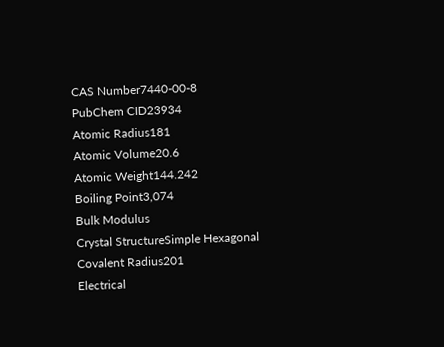CAS Number7440-00-8
PubChem CID23934
Atomic Radius181
Atomic Volume20.6
Atomic Weight144.242
Boiling Point3,074
Bulk Modulus
Crystal StructureSimple Hexagonal
Covalent Radius201
Electrical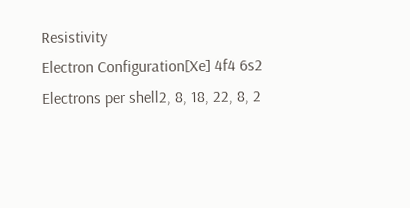Resistivity
Electron Configuration[Xe] 4f4 6s2
Electrons per shell2, 8, 18, 22, 8, 2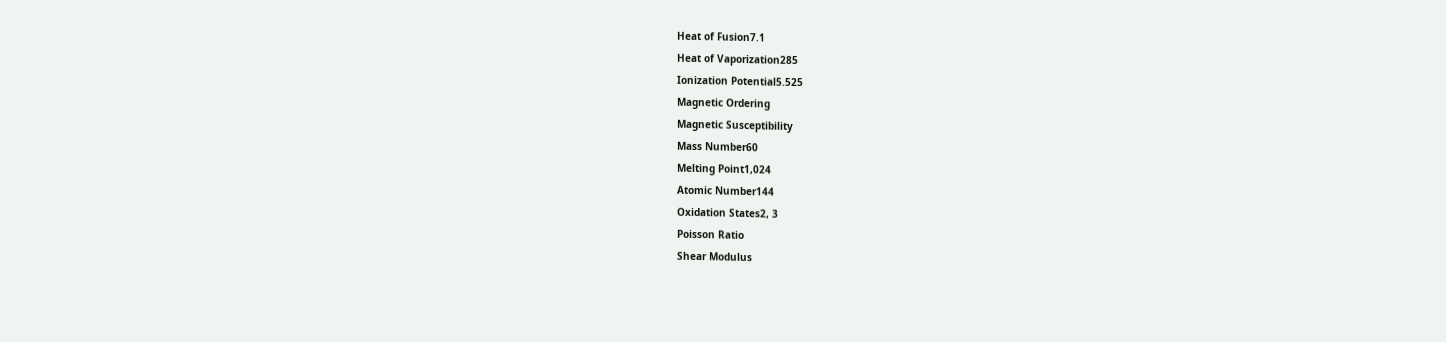Heat of Fusion7.1
Heat of Vaporization285
Ionization Potential5.525
Magnetic Ordering
Magnetic Susceptibility
Mass Number60
Melting Point1,024
Atomic Number144
Oxidation States2, 3
Poisson Ratio
Shear Modulus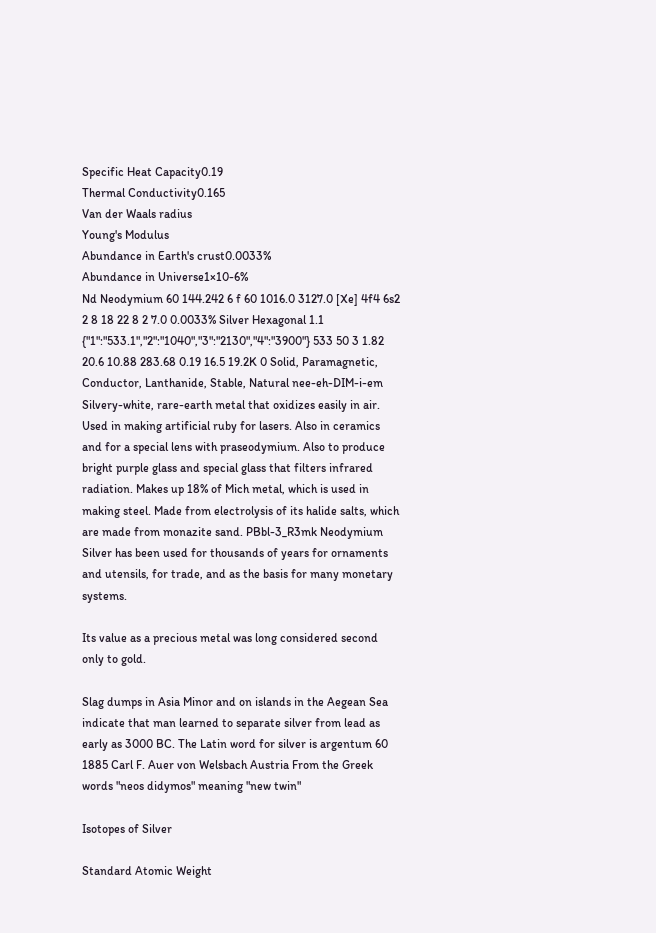Specific Heat Capacity0.19
Thermal Conductivity0.165
Van der Waals radius
Young's Modulus
Abundance in Earth's crust0.0033%
Abundance in Universe1×10-6%
Nd Neodymium 60 144.242 6 f 60 1016.0 3127.0 [Xe] 4f4 6s2 2 8 18 22 8 2 7.0 0.0033% Silver Hexagonal 1.1 {"1":"533.1","2":"1040","3":"2130","4":"3900"} 533 50 3 1.82 20.6 10.88 283.68 0.19 16.5 19.2K 0 Solid, Paramagnetic, Conductor, Lanthanide, Stable, Natural nee-eh-DIM-i-em Silvery-white, rare-earth metal that oxidizes easily in air. Used in making artificial ruby for lasers. Also in ceramics and for a special lens with praseodymium. Also to produce bright purple glass and special glass that filters infrared radiation. Makes up 18% of Mich metal, which is used in making steel. Made from electrolysis of its halide salts, which are made from monazite sand. PBbl-3_R3mk Neodymium
Silver has been used for thousands of years for ornaments and utensils, for trade, and as the basis for many monetary systems.

Its value as a precious metal was long considered second only to gold.

Slag dumps in Asia Minor and on islands in the Aegean Sea indicate that man learned to separate silver from lead as early as 3000 BC. The Latin word for silver is argentum 60 1885 Carl F. Auer von Welsbach Austria From the Greek words "neos didymos" meaning "new twin"

Isotopes of Silver

Standard Atomic Weight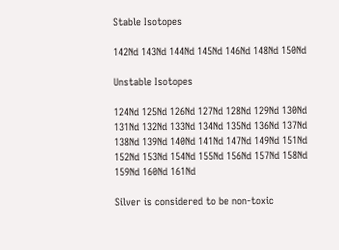Stable Isotopes

142Nd 143Nd 144Nd 145Nd 146Nd 148Nd 150Nd

Unstable Isotopes

124Nd 125Nd 126Nd 127Nd 128Nd 129Nd 130Nd 131Nd 132Nd 133Nd 134Nd 135Nd 136Nd 137Nd 138Nd 139Nd 140Nd 141Nd 147Nd 149Nd 151Nd 152Nd 153Nd 154Nd 155Nd 156Nd 157Nd 158Nd 159Nd 160Nd 161Nd

Silver is considered to be non-toxic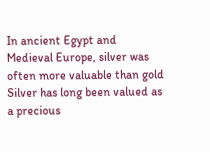In ancient Egypt and Medieval Europe, silver was often more valuable than gold
Silver has long been valued as a precious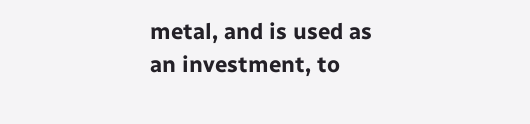metal, and is used as an investment, to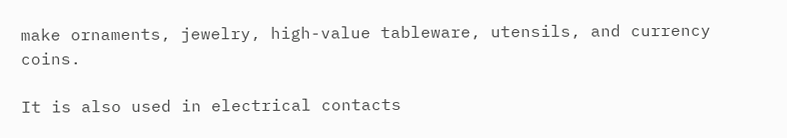make ornaments, jewelry, high-value tableware, utensils, and currency coins.

It is also used in electrical contacts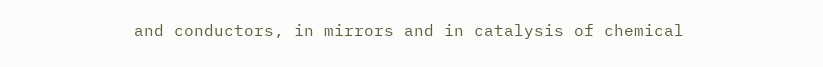and conductors, in mirrors and in catalysis of chemical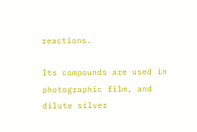reactions.

Its compounds are used in photographic film, and dilute silver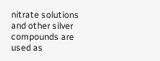nitrate solutions and other silver compounds are used as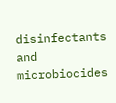disinfectants and microbiocides